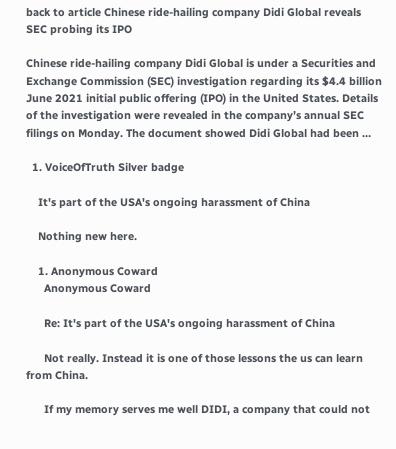back to article Chinese ride-hailing company Didi Global reveals SEC probing its IPO

Chinese ride-hailing company Didi Global is under a Securities and Exchange Commission (SEC) investigation regarding its $4.4 billion June 2021 initial public offering (IPO) in the United States. Details of the investigation were revealed in the company’s annual SEC filings on Monday. The document showed Didi Global had been …

  1. VoiceOfTruth Silver badge

    It's part of the USA's ongoing harassment of China

    Nothing new here.

    1. Anonymous Coward
      Anonymous Coward

      Re: It's part of the USA's ongoing harassment of China

      Not really. Instead it is one of those lessons the us can learn from China.

      If my memory serves me well DIDI, a company that could not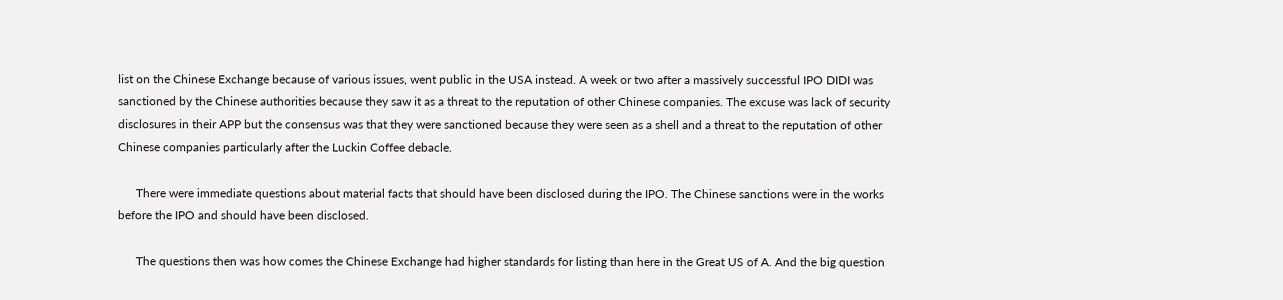list on the Chinese Exchange because of various issues, went public in the USA instead. A week or two after a massively successful IPO DIDI was sanctioned by the Chinese authorities because they saw it as a threat to the reputation of other Chinese companies. The excuse was lack of security disclosures in their APP but the consensus was that they were sanctioned because they were seen as a shell and a threat to the reputation of other Chinese companies particularly after the Luckin Coffee debacle.

      There were immediate questions about material facts that should have been disclosed during the IPO. The Chinese sanctions were in the works before the IPO and should have been disclosed.

      The questions then was how comes the Chinese Exchange had higher standards for listing than here in the Great US of A. And the big question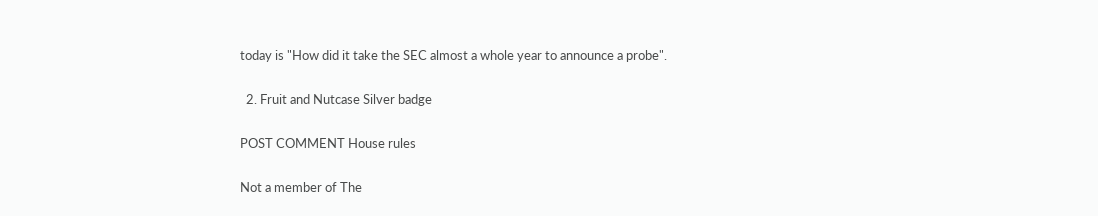today is "How did it take the SEC almost a whole year to announce a probe".

  2. Fruit and Nutcase Silver badge

POST COMMENT House rules

Not a member of The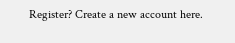Register? Create a new account here.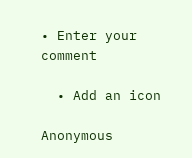• Enter your comment

  • Add an icon

Anonymous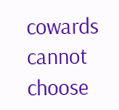cowards cannot choose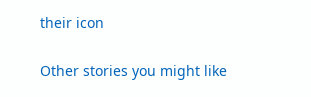their icon

Other stories you might like